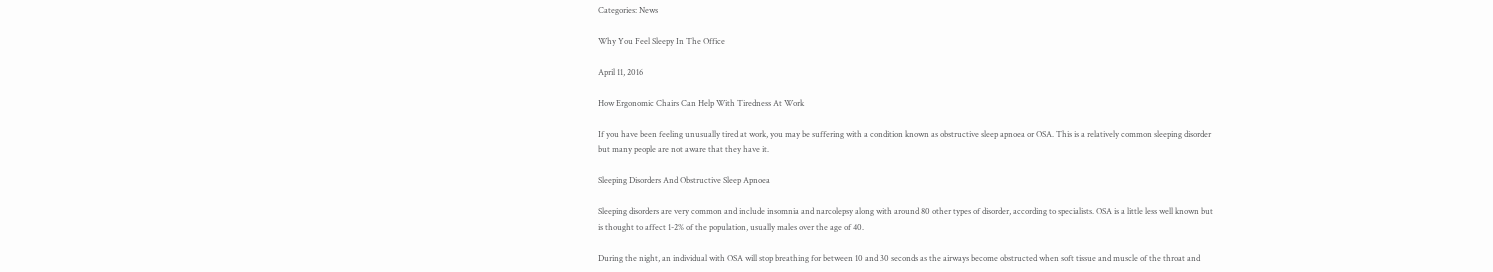Categories: News

Why You Feel Sleepy In The Office

April 11, 2016

How Ergonomic Chairs Can Help With Tiredness At Work

If you have been feeling unusually tired at work, you may be suffering with a condition known as obstructive sleep apnoea or OSA. This is a relatively common sleeping disorder but many people are not aware that they have it.

Sleeping Disorders And Obstructive Sleep Apnoea

Sleeping disorders are very common and include insomnia and narcolepsy along with around 80 other types of disorder, according to specialists. OSA is a little less well known but is thought to affect 1-2% of the population, usually males over the age of 40.

During the night, an individual with OSA will stop breathing for between 10 and 30 seconds as the airways become obstructed when soft tissue and muscle of the throat and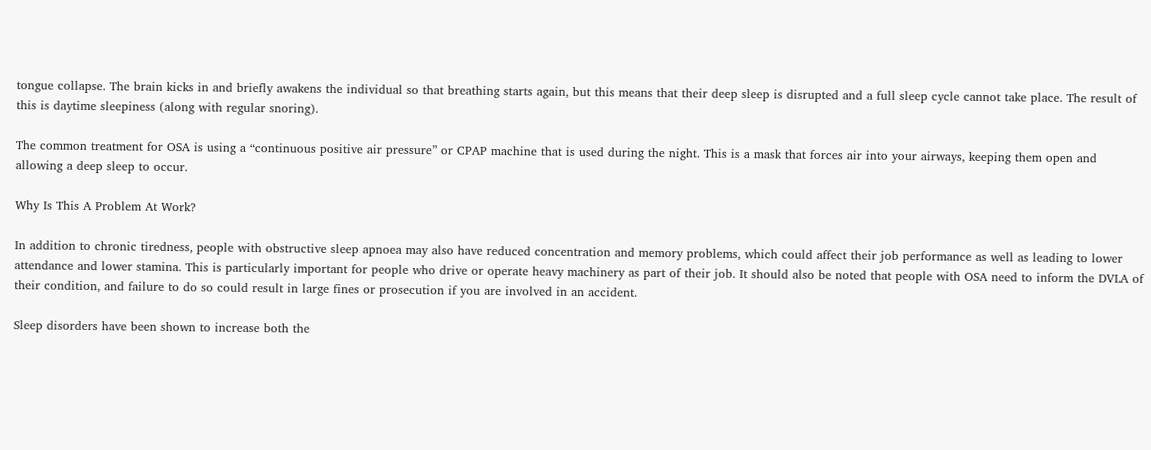tongue collapse. The brain kicks in and briefly awakens the individual so that breathing starts again, but this means that their deep sleep is disrupted and a full sleep cycle cannot take place. The result of this is daytime sleepiness (along with regular snoring).

The common treatment for OSA is using a “continuous positive air pressure” or CPAP machine that is used during the night. This is a mask that forces air into your airways, keeping them open and allowing a deep sleep to occur.

Why Is This A Problem At Work?

In addition to chronic tiredness, people with obstructive sleep apnoea may also have reduced concentration and memory problems, which could affect their job performance as well as leading to lower attendance and lower stamina. This is particularly important for people who drive or operate heavy machinery as part of their job. It should also be noted that people with OSA need to inform the DVLA of their condition, and failure to do so could result in large fines or prosecution if you are involved in an accident.

Sleep disorders have been shown to increase both the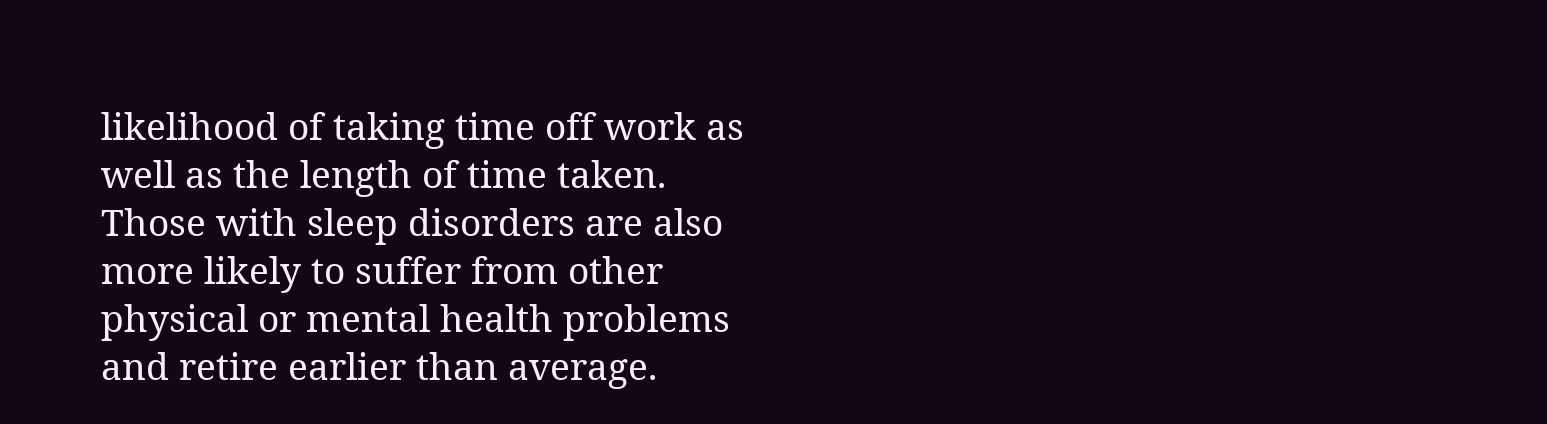likelihood of taking time off work as well as the length of time taken. Those with sleep disorders are also more likely to suffer from other physical or mental health problems and retire earlier than average.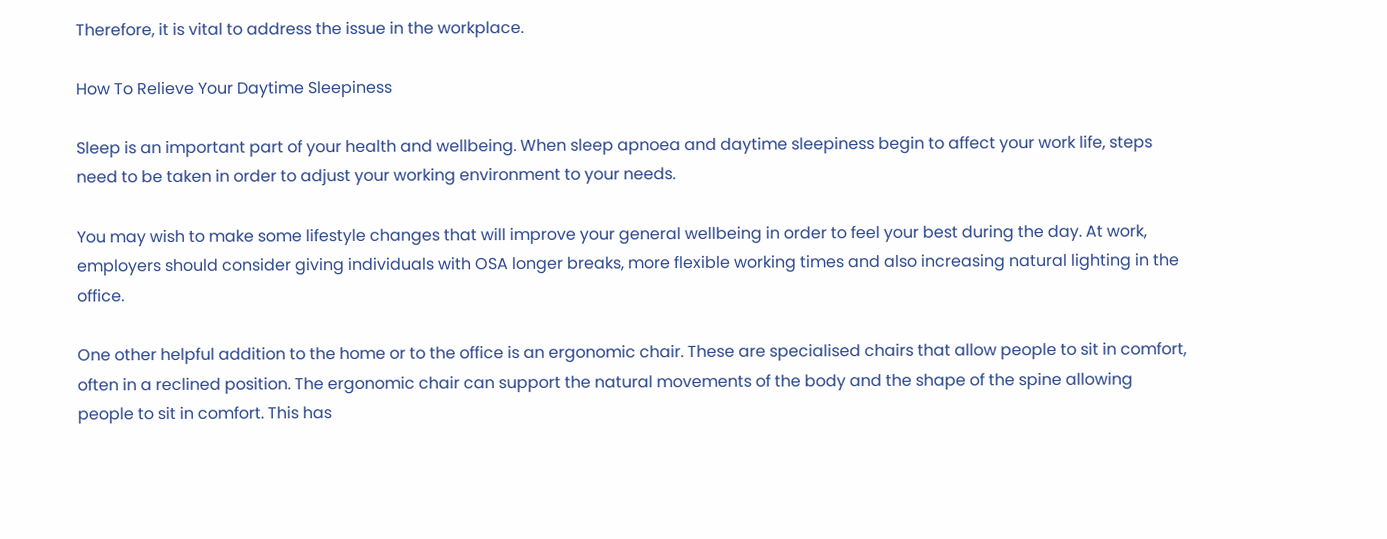Therefore, it is vital to address the issue in the workplace.

How To Relieve Your Daytime Sleepiness

Sleep is an important part of your health and wellbeing. When sleep apnoea and daytime sleepiness begin to affect your work life, steps need to be taken in order to adjust your working environment to your needs.

You may wish to make some lifestyle changes that will improve your general wellbeing in order to feel your best during the day. At work, employers should consider giving individuals with OSA longer breaks, more flexible working times and also increasing natural lighting in the office.

One other helpful addition to the home or to the office is an ergonomic chair. These are specialised chairs that allow people to sit in comfort, often in a reclined position. The ergonomic chair can support the natural movements of the body and the shape of the spine allowing people to sit in comfort. This has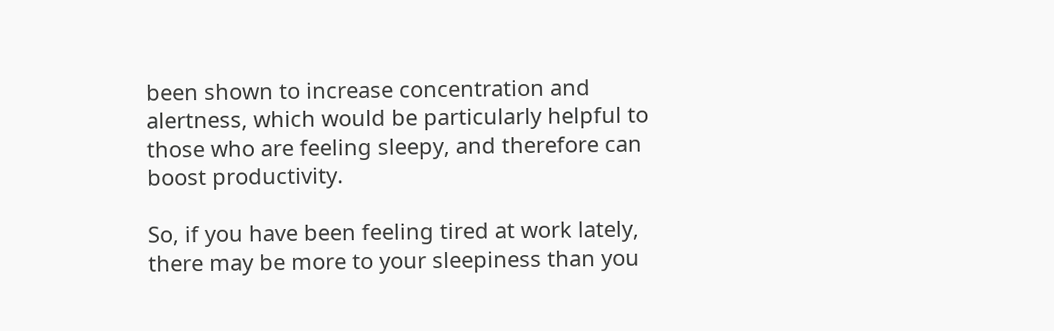been shown to increase concentration and alertness, which would be particularly helpful to those who are feeling sleepy, and therefore can boost productivity.

So, if you have been feeling tired at work lately, there may be more to your sleepiness than you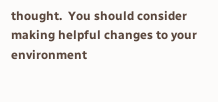thought.  You should consider making helpful changes to your environment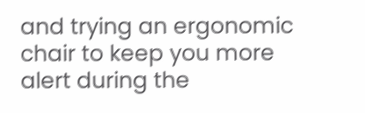and trying an ergonomic chair to keep you more alert during the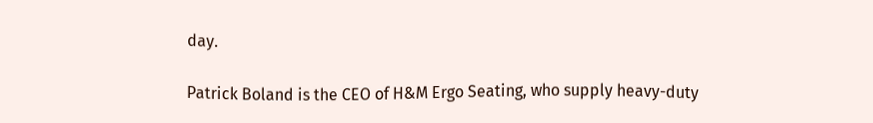day.

Patrick Boland is the CEO of H&M Ergo Seating, who supply heavy-duty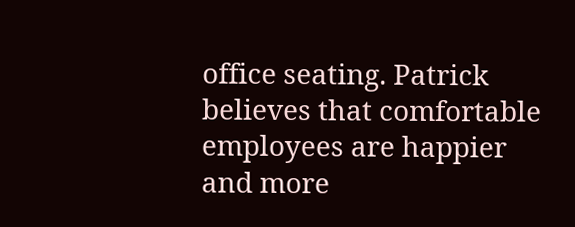office seating. Patrick believes that comfortable employees are happier and more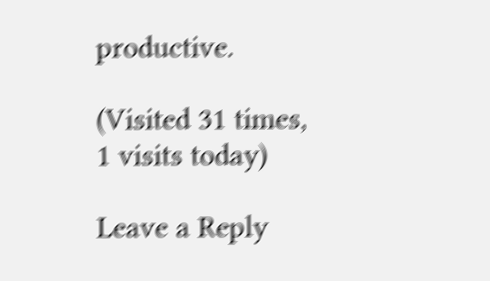productive.

(Visited 31 times, 1 visits today)

Leave a Reply